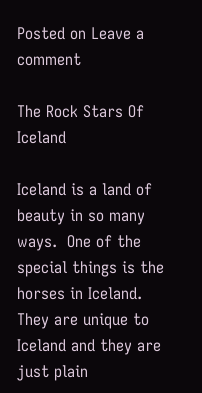Posted on Leave a comment

The Rock Stars Of Iceland

Iceland is a land of beauty in so many ways.  One of the special things is the horses in Iceland. They are unique to Iceland and they are just plain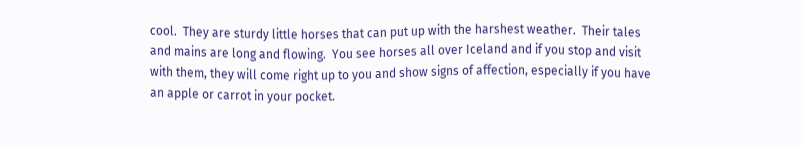cool.  They are sturdy little horses that can put up with the harshest weather.  Their tales and mains are long and flowing.  You see horses all over Iceland and if you stop and visit with them, they will come right up to you and show signs of affection, especially if you have an apple or carrot in your pocket.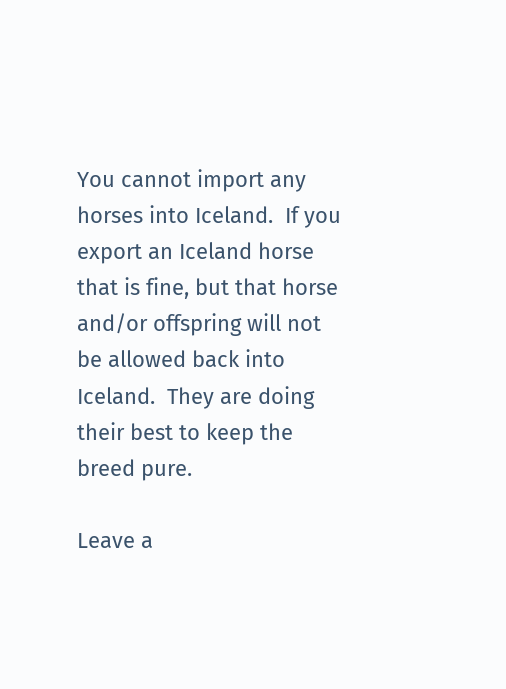You cannot import any horses into Iceland.  If you export an Iceland horse that is fine, but that horse and/or offspring will not be allowed back into Iceland.  They are doing their best to keep the breed pure.

Leave a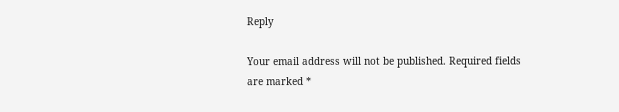Reply

Your email address will not be published. Required fields are marked *